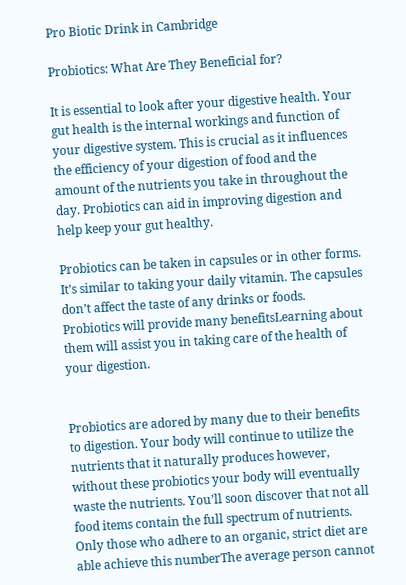Pro Biotic Drink in Cambridge

Probiotics: What Are They Beneficial for?

It is essential to look after your digestive health. Your gut health is the internal workings and function of your digestive system. This is crucial as it influences the efficiency of your digestion of food and the amount of the nutrients you take in throughout the day. Probiotics can aid in improving digestion and help keep your gut healthy.

Probiotics can be taken in capsules or in other forms. It’s similar to taking your daily vitamin. The capsules don’t affect the taste of any drinks or foods. Probiotics will provide many benefitsLearning about them will assist you in taking care of the health of your digestion.


Probiotics are adored by many due to their benefits to digestion. Your body will continue to utilize the nutrients that it naturally produces however, without these probiotics your body will eventually waste the nutrients. You’ll soon discover that not all food items contain the full spectrum of nutrients. Only those who adhere to an organic, strict diet are able achieve this numberThe average person cannot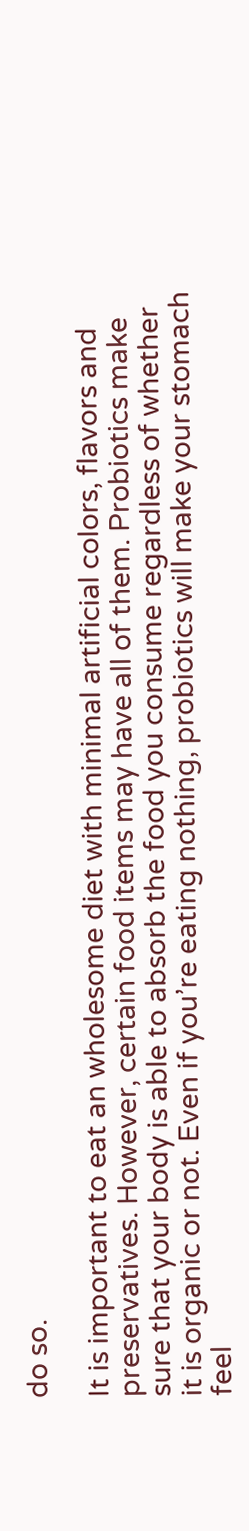do so.

It is important to eat an wholesome diet with minimal artificial colors, flavors and preservatives. However, certain food items may have all of them. Probiotics make sure that your body is able to absorb the food you consume regardless of whether it is organic or not. Even if you’re eating nothing, probiotics will make your stomach feel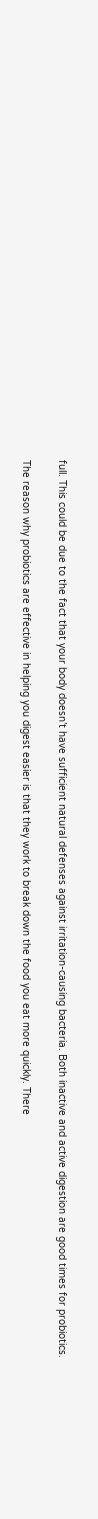full. This could be due to the fact that your body doesn’t have sufficient natural defenses against irritation-causing bacteria. Both inactive and active digestion are good times for probiotics.

The reason why probiotics are effective in helping you digest easier is that they work to break down the food you eat more quickly. There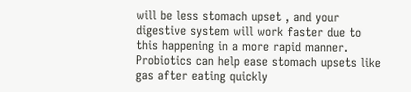will be less stomach upset , and your digestive system will work faster due to this happening in a more rapid manner. Probiotics can help ease stomach upsets like gas after eating quickly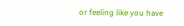or feeling like you have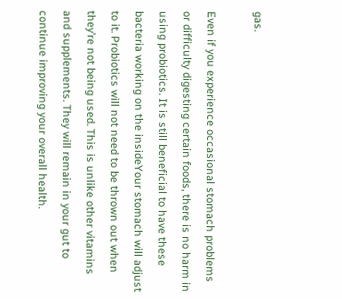gas.

Even if you experience occasional stomach problems or difficulty digesting certain foods, there is no harm in using probiotics. It is still beneficial to have these bacteria working on the insideYour stomach will adjust to it. Probiotics will not need to be thrown out when they’re not being used. This is unlike other vitamins and supplements. They will remain in your gut to continue improving your overall health.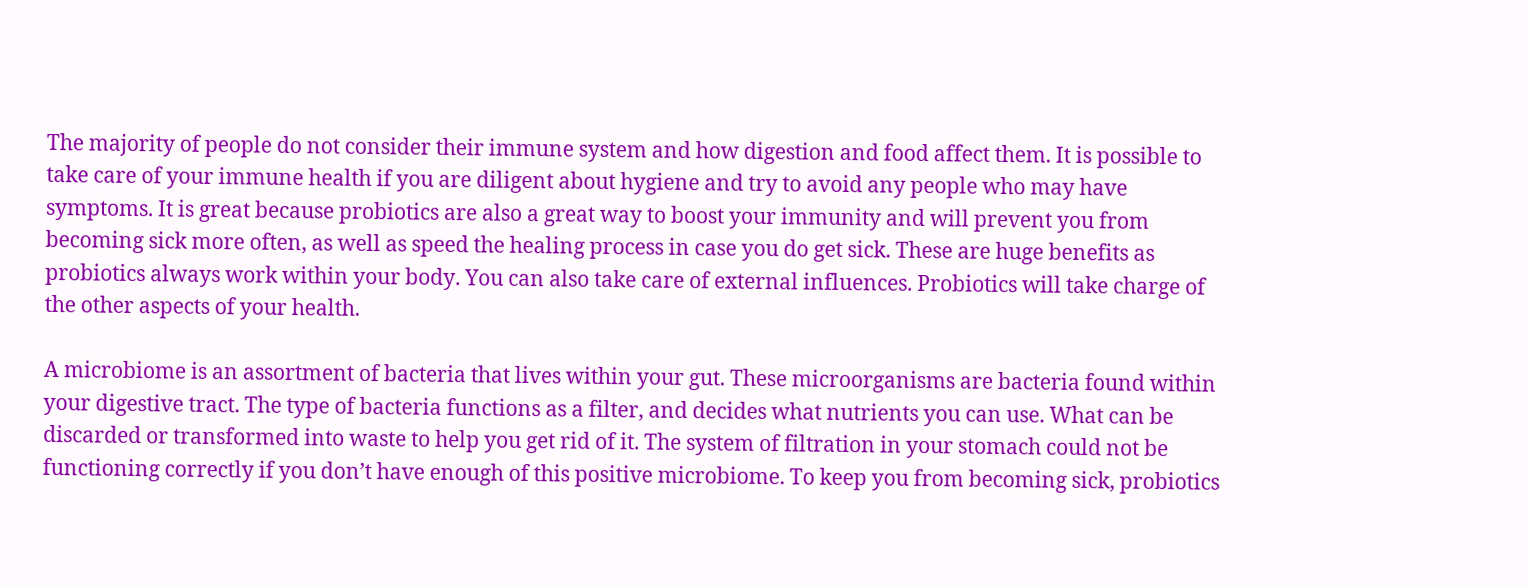The majority of people do not consider their immune system and how digestion and food affect them. It is possible to take care of your immune health if you are diligent about hygiene and try to avoid any people who may have symptoms. It is great because probiotics are also a great way to boost your immunity and will prevent you from becoming sick more often, as well as speed the healing process in case you do get sick. These are huge benefits as probiotics always work within your body. You can also take care of external influences. Probiotics will take charge of the other aspects of your health.

A microbiome is an assortment of bacteria that lives within your gut. These microorganisms are bacteria found within your digestive tract. The type of bacteria functions as a filter, and decides what nutrients you can use. What can be discarded or transformed into waste to help you get rid of it. The system of filtration in your stomach could not be functioning correctly if you don’t have enough of this positive microbiome. To keep you from becoming sick, probiotics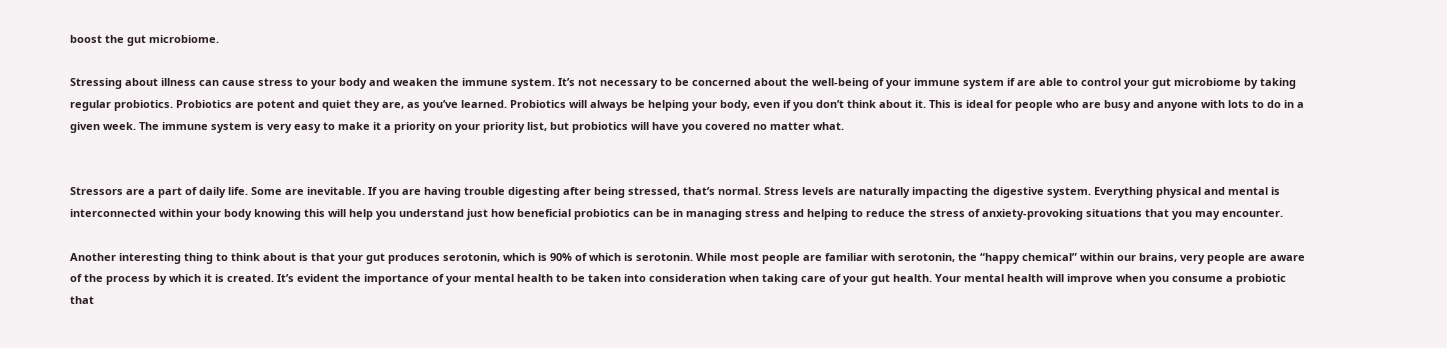boost the gut microbiome.

Stressing about illness can cause stress to your body and weaken the immune system. It’s not necessary to be concerned about the well-being of your immune system if are able to control your gut microbiome by taking regular probiotics. Probiotics are potent and quiet they are, as you’ve learned. Probiotics will always be helping your body, even if you don’t think about it. This is ideal for people who are busy and anyone with lots to do in a given week. The immune system is very easy to make it a priority on your priority list, but probiotics will have you covered no matter what.


Stressors are a part of daily life. Some are inevitable. If you are having trouble digesting after being stressed, that’s normal. Stress levels are naturally impacting the digestive system. Everything physical and mental is interconnected within your body knowing this will help you understand just how beneficial probiotics can be in managing stress and helping to reduce the stress of anxiety-provoking situations that you may encounter.

Another interesting thing to think about is that your gut produces serotonin, which is 90% of which is serotonin. While most people are familiar with serotonin, the “happy chemical” within our brains, very people are aware of the process by which it is created. It’s evident the importance of your mental health to be taken into consideration when taking care of your gut health. Your mental health will improve when you consume a probiotic that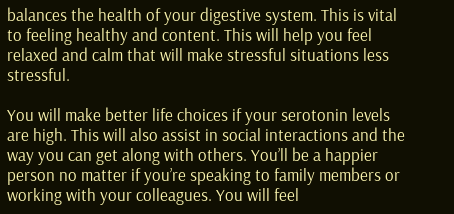balances the health of your digestive system. This is vital to feeling healthy and content. This will help you feel relaxed and calm that will make stressful situations less stressful.

You will make better life choices if your serotonin levels are high. This will also assist in social interactions and the way you can get along with others. You’ll be a happier person no matter if you’re speaking to family members or working with your colleagues. You will feel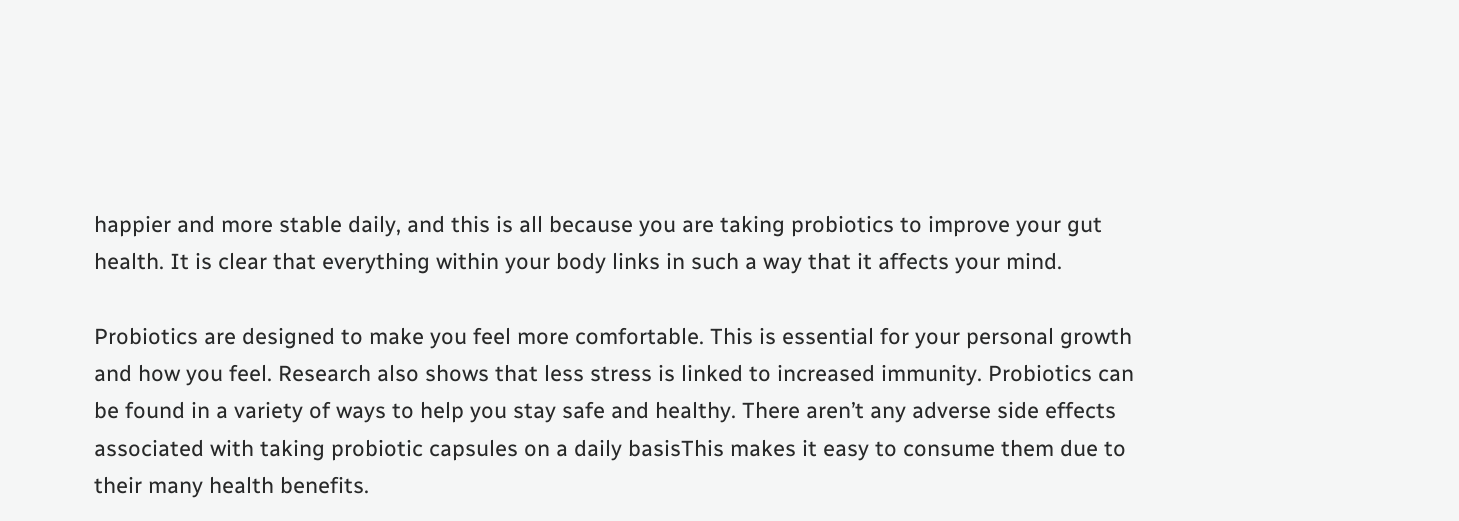happier and more stable daily, and this is all because you are taking probiotics to improve your gut health. It is clear that everything within your body links in such a way that it affects your mind.

Probiotics are designed to make you feel more comfortable. This is essential for your personal growth and how you feel. Research also shows that less stress is linked to increased immunity. Probiotics can be found in a variety of ways to help you stay safe and healthy. There aren’t any adverse side effects associated with taking probiotic capsules on a daily basisThis makes it easy to consume them due to their many health benefits.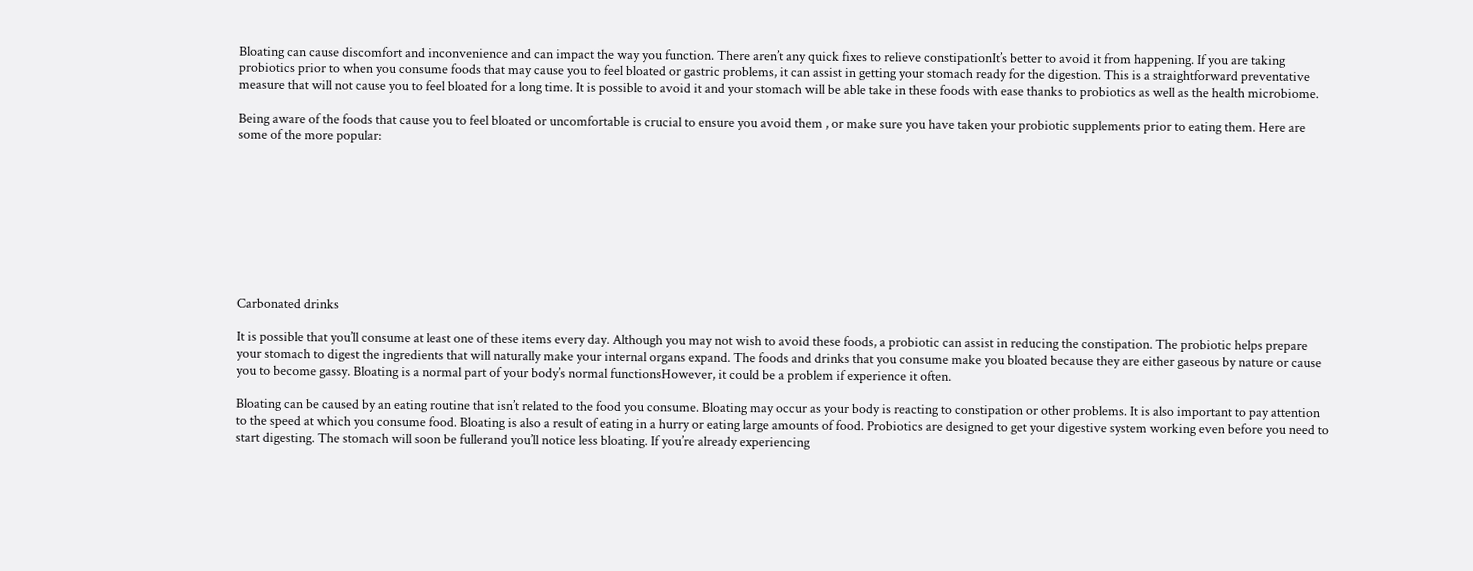Bloating can cause discomfort and inconvenience and can impact the way you function. There aren’t any quick fixes to relieve constipationIt’s better to avoid it from happening. If you are taking probiotics prior to when you consume foods that may cause you to feel bloated or gastric problems, it can assist in getting your stomach ready for the digestion. This is a straightforward preventative measure that will not cause you to feel bloated for a long time. It is possible to avoid it and your stomach will be able take in these foods with ease thanks to probiotics as well as the health microbiome.

Being aware of the foods that cause you to feel bloated or uncomfortable is crucial to ensure you avoid them , or make sure you have taken your probiotic supplements prior to eating them. Here are some of the more popular:









Carbonated drinks

It is possible that you’ll consume at least one of these items every day. Although you may not wish to avoid these foods, a probiotic can assist in reducing the constipation. The probiotic helps prepare your stomach to digest the ingredients that will naturally make your internal organs expand. The foods and drinks that you consume make you bloated because they are either gaseous by nature or cause you to become gassy. Bloating is a normal part of your body’s normal functionsHowever, it could be a problem if experience it often.

Bloating can be caused by an eating routine that isn’t related to the food you consume. Bloating may occur as your body is reacting to constipation or other problems. It is also important to pay attention to the speed at which you consume food. Bloating is also a result of eating in a hurry or eating large amounts of food. Probiotics are designed to get your digestive system working even before you need to start digesting. The stomach will soon be fullerand you’ll notice less bloating. If you’re already experiencing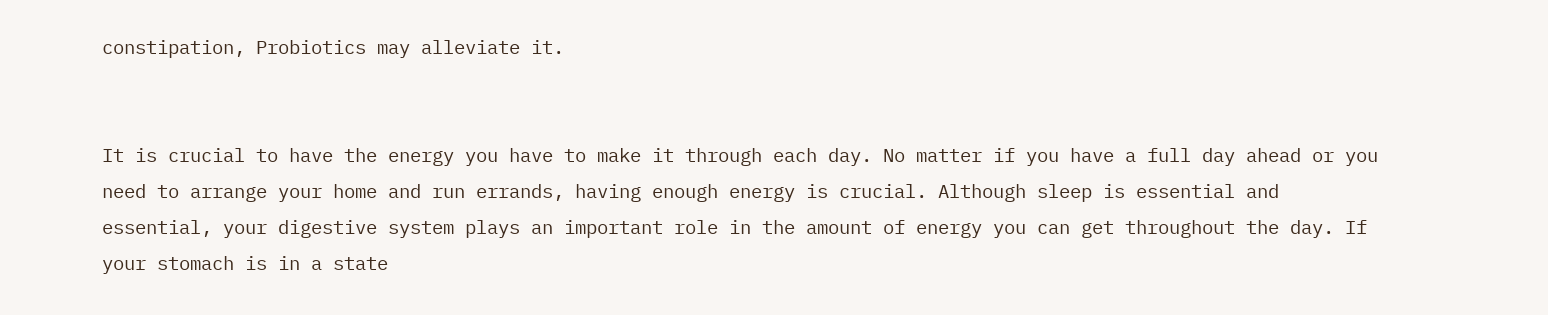constipation, Probiotics may alleviate it.


It is crucial to have the energy you have to make it through each day. No matter if you have a full day ahead or you need to arrange your home and run errands, having enough energy is crucial. Although sleep is essential and essential, your digestive system plays an important role in the amount of energy you can get throughout the day. If your stomach is in a state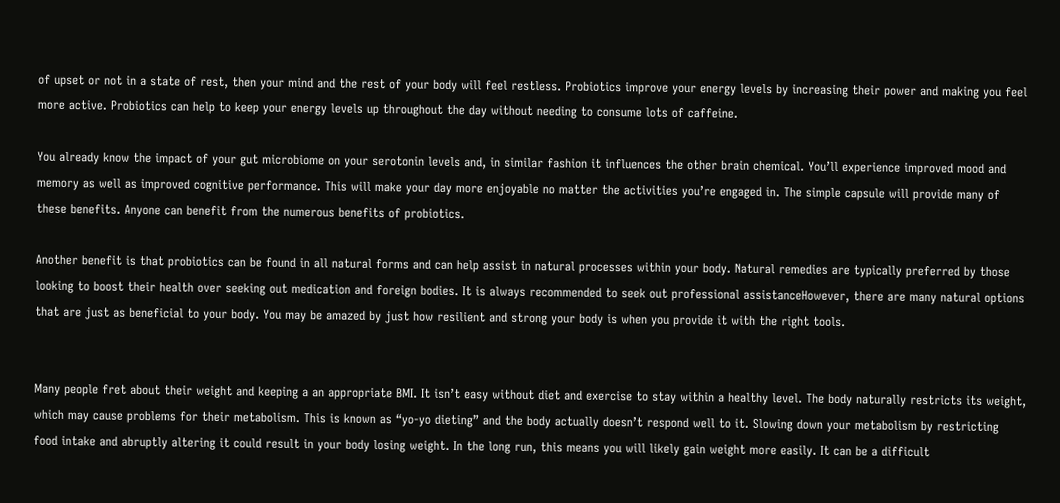of upset or not in a state of rest, then your mind and the rest of your body will feel restless. Probiotics improve your energy levels by increasing their power and making you feel more active. Probiotics can help to keep your energy levels up throughout the day without needing to consume lots of caffeine.

You already know the impact of your gut microbiome on your serotonin levels and, in similar fashion it influences the other brain chemical. You’ll experience improved mood and memory as well as improved cognitive performance. This will make your day more enjoyable no matter the activities you’re engaged in. The simple capsule will provide many of these benefits. Anyone can benefit from the numerous benefits of probiotics.

Another benefit is that probiotics can be found in all natural forms and can help assist in natural processes within your body. Natural remedies are typically preferred by those looking to boost their health over seeking out medication and foreign bodies. It is always recommended to seek out professional assistanceHowever, there are many natural options that are just as beneficial to your body. You may be amazed by just how resilient and strong your body is when you provide it with the right tools.


Many people fret about their weight and keeping a an appropriate BMI. It isn’t easy without diet and exercise to stay within a healthy level. The body naturally restricts its weight, which may cause problems for their metabolism. This is known as “yo-yo dieting” and the body actually doesn’t respond well to it. Slowing down your metabolism by restricting food intake and abruptly altering it could result in your body losing weight. In the long run, this means you will likely gain weight more easily. It can be a difficult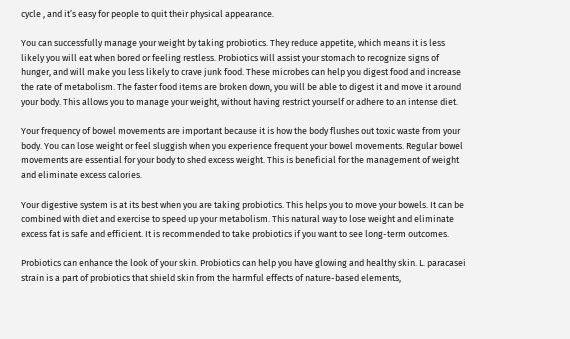cycle , and it’s easy for people to quit their physical appearance.

You can successfully manage your weight by taking probiotics. They reduce appetite, which means it is less likely you will eat when bored or feeling restless. Probiotics will assist your stomach to recognize signs of hunger, and will make you less likely to crave junk food. These microbes can help you digest food and increase the rate of metabolism. The faster food items are broken down, you will be able to digest it and move it around your body. This allows you to manage your weight, without having restrict yourself or adhere to an intense diet.

Your frequency of bowel movements are important because it is how the body flushes out toxic waste from your body. You can lose weight or feel sluggish when you experience frequent your bowel movements. Regular bowel movements are essential for your body to shed excess weight. This is beneficial for the management of weight and eliminate excess calories.

Your digestive system is at its best when you are taking probiotics. This helps you to move your bowels. It can be combined with diet and exercise to speed up your metabolism. This natural way to lose weight and eliminate excess fat is safe and efficient. It is recommended to take probiotics if you want to see long-term outcomes.

Probiotics can enhance the look of your skin. Probiotics can help you have glowing and healthy skin. L. paracasei strain is a part of probiotics that shield skin from the harmful effects of nature-based elements,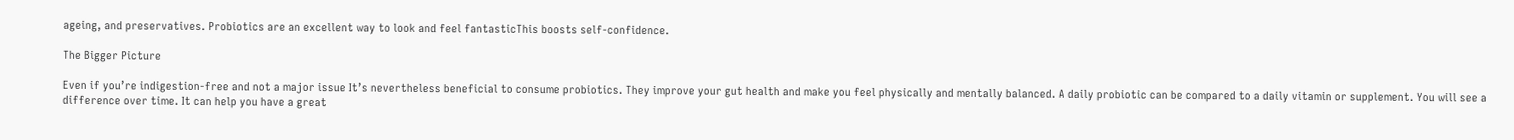ageing, and preservatives. Probiotics are an excellent way to look and feel fantasticThis boosts self-confidence.

The Bigger Picture

Even if you’re indigestion-free and not a major issue It’s nevertheless beneficial to consume probiotics. They improve your gut health and make you feel physically and mentally balanced. A daily probiotic can be compared to a daily vitamin or supplement. You will see a difference over time. It can help you have a great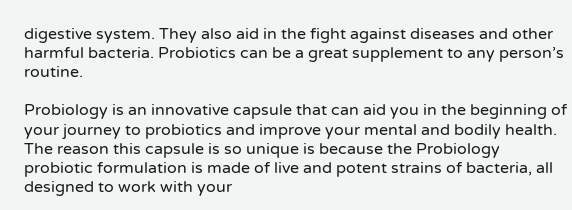digestive system. They also aid in the fight against diseases and other harmful bacteria. Probiotics can be a great supplement to any person’s routine.

Probiology is an innovative capsule that can aid you in the beginning of your journey to probiotics and improve your mental and bodily health. The reason this capsule is so unique is because the Probiology probiotic formulation is made of live and potent strains of bacteria, all designed to work with your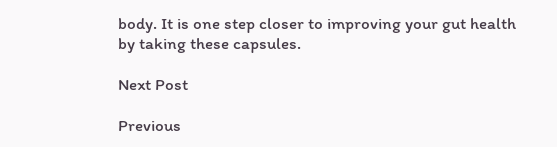body. It is one step closer to improving your gut health by taking these capsules.

Next Post

Previous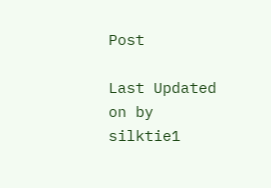Post

Last Updated on by silktie1